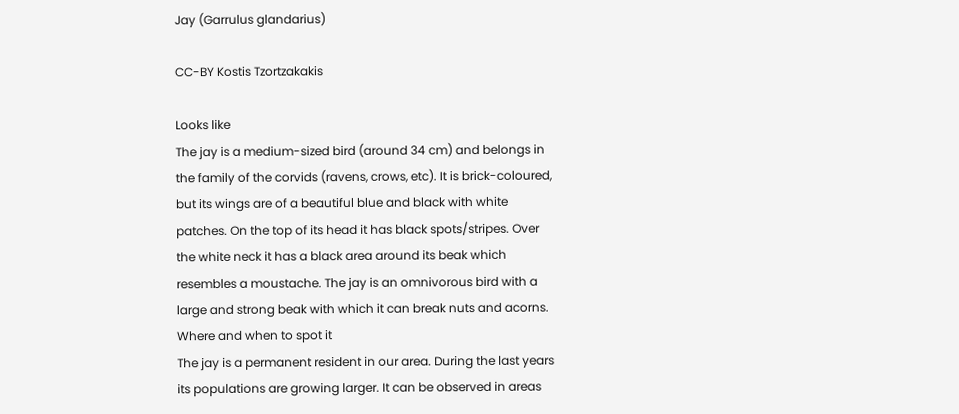Jay (Garrulus glandarius)

CC-BY Kostis Tzortzakakis

Looks like
The jay is a medium-sized bird (around 34 cm) and belongs in the family of the corvids (ravens, crows, etc). It is brick-coloured, but its wings are of a beautiful blue and black with white patches. On the top of its head it has black spots/stripes. Over the white neck it has a black area around its beak which resembles a moustache. The jay is an omnivorous bird with a large and strong beak with which it can break nuts and acorns.
Where and when to spot it
The jay is a permanent resident in our area. During the last years its populations are growing larger. It can be observed in areas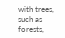with trees, such as forests,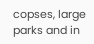copses, large parks and in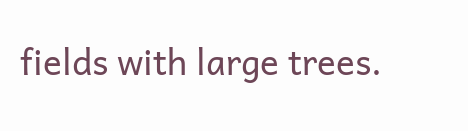fields with large trees.